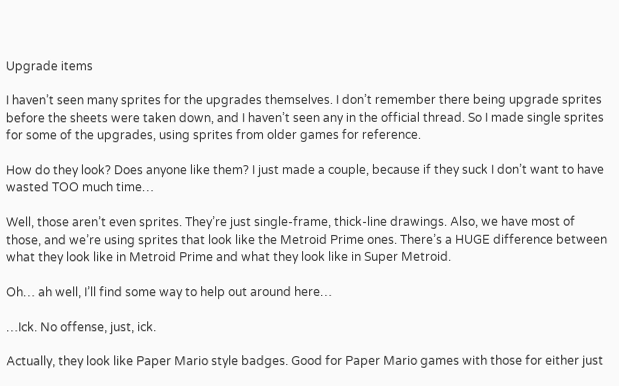Upgrade items

I haven’t seen many sprites for the upgrades themselves. I don’t remember there being upgrade sprites before the sheets were taken down, and I haven’t seen any in the official thread. So I made single sprites for some of the upgrades, using sprites from older games for reference.

How do they look? Does anyone like them? I just made a couple, because if they suck I don’t want to have wasted TOO much time…

Well, those aren’t even sprites. They’re just single-frame, thick-line drawings. Also, we have most of those, and we’re using sprites that look like the Metroid Prime ones. There’s a HUGE difference between what they look like in Metroid Prime and what they look like in Super Metroid.

Oh… ah well, I’ll find some way to help out around here…

…Ick. No offense, just, ick.

Actually, they look like Paper Mario style badges. Good for Paper Mario games with those for either just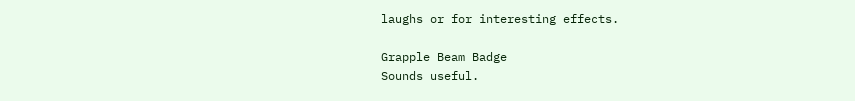laughs or for interesting effects.

Grapple Beam Badge
Sounds useful.